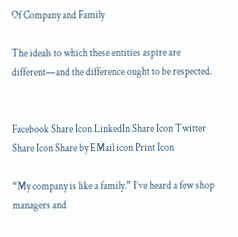Of Company and Family

The ideals to which these entities aspire are different—and the difference ought to be respected.


Facebook Share Icon LinkedIn Share Icon Twitter Share Icon Share by EMail icon Print Icon

“My company is like a family.” I’ve heard a few shop managers and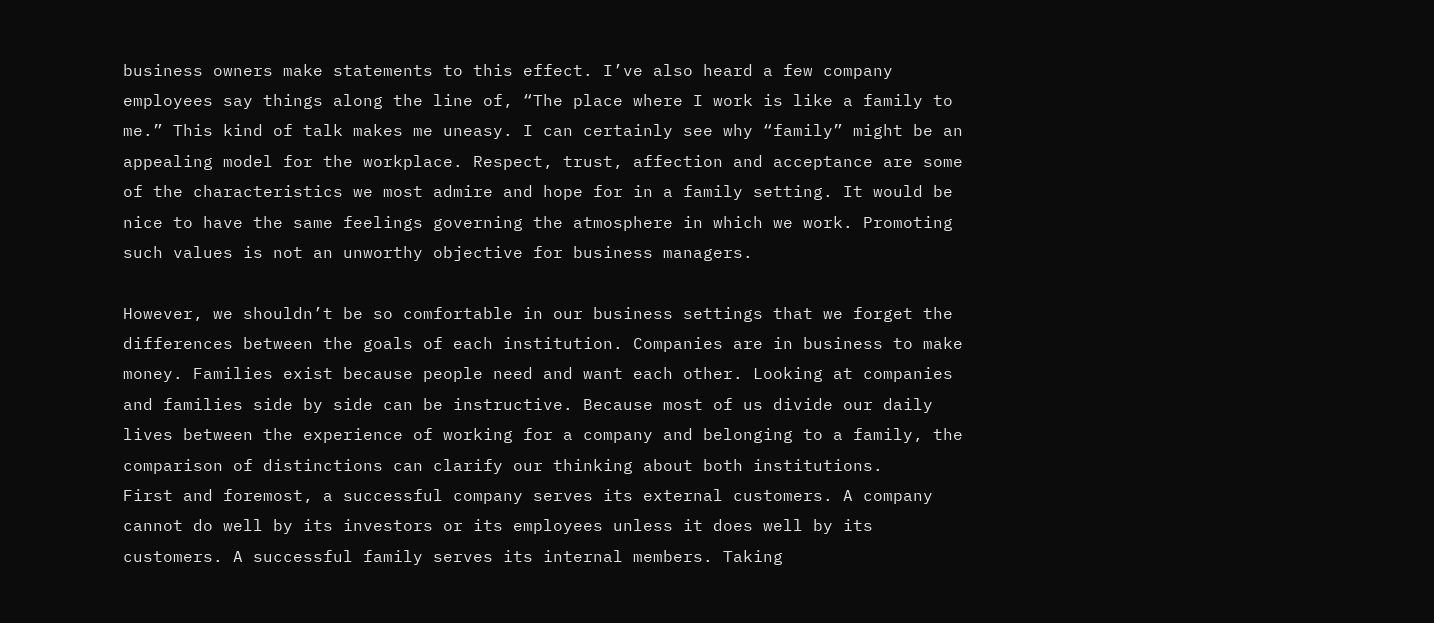business owners make statements to this effect. I’ve also heard a few company employees say things along the line of, “The place where I work is like a family to me.” This kind of talk makes me uneasy. I can certainly see why “family” might be an appealing model for the workplace. Respect, trust, affection and acceptance are some of the characteristics we most admire and hope for in a family setting. It would be nice to have the same feelings governing the atmosphere in which we work. Promoting such values is not an unworthy objective for business managers.

However, we shouldn’t be so comfortable in our business settings that we forget the differences between the goals of each institution. Companies are in business to make money. Families exist because people need and want each other. Looking at companies and families side by side can be instructive. Because most of us divide our daily lives between the experience of working for a company and belonging to a family, the comparison of distinctions can clarify our thinking about both institutions.
First and foremost, a successful company serves its external customers. A company cannot do well by its investors or its employees unless it does well by its customers. A successful family serves its internal members. Taking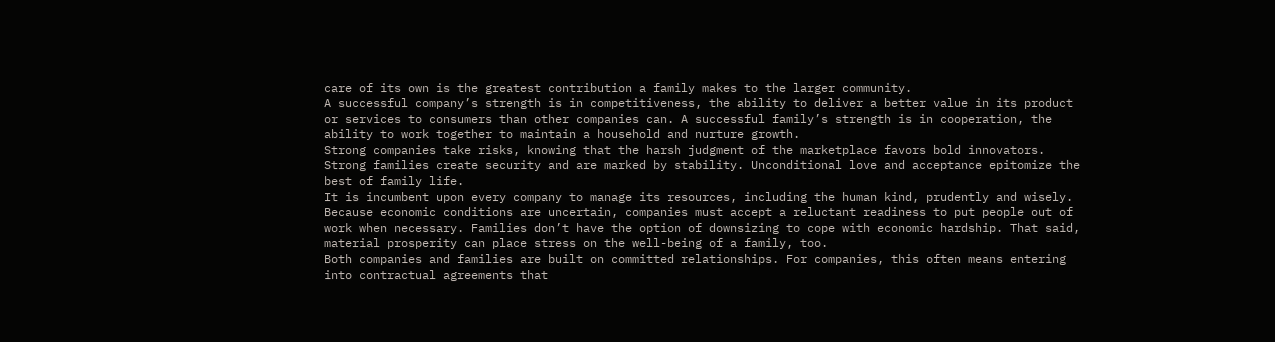care of its own is the greatest contribution a family makes to the larger community.
A successful company’s strength is in competitiveness, the ability to deliver a better value in its product or services to consumers than other companies can. A successful family’s strength is in cooperation, the ability to work together to maintain a household and nurture growth.
Strong companies take risks, knowing that the harsh judgment of the marketplace favors bold innovators. Strong families create security and are marked by stability. Unconditional love and acceptance epitomize the best of family life.
It is incumbent upon every company to manage its resources, including the human kind, prudently and wisely. Because economic conditions are uncertain, companies must accept a reluctant readiness to put people out of work when necessary. Families don’t have the option of downsizing to cope with economic hardship. That said, material prosperity can place stress on the well-being of a family, too.
Both companies and families are built on committed relationships. For companies, this often means entering into contractual agreements that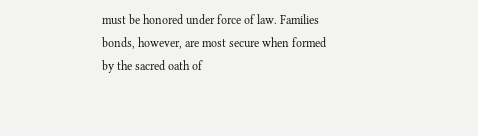must be honored under force of law. Families bonds, however, are most secure when formed by the sacred oath of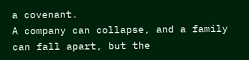a covenant.
A company can collapse, and a family can fall apart, but the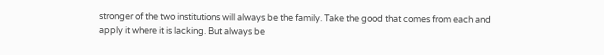stronger of the two institutions will always be the family. Take the good that comes from each and apply it where it is lacking. But always be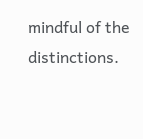mindful of the distinctions.